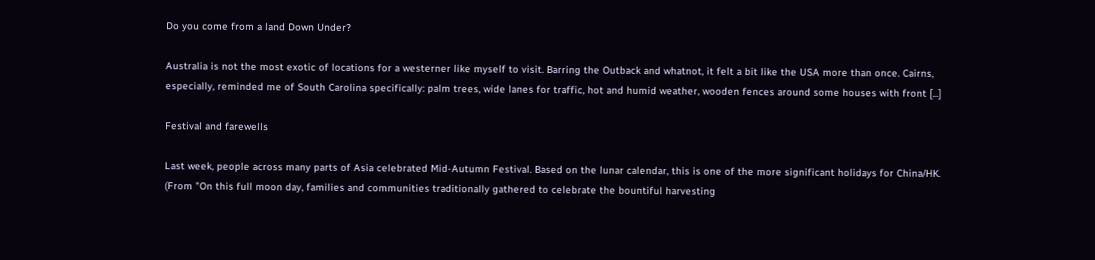Do you come from a land Down Under?

Australia is not the most exotic of locations for a westerner like myself to visit. Barring the Outback and whatnot, it felt a bit like the USA more than once. Cairns, especially, reminded me of South Carolina specifically: palm trees, wide lanes for traffic, hot and humid weather, wooden fences around some houses with front [...]

Festival and farewells

Last week, people across many parts of Asia celebrated Mid-Autumn Festival. Based on the lunar calendar, this is one of the more significant holidays for China/HK. (From "On this full moon day, families and communities traditionally gathered to celebrate the bountiful harvesting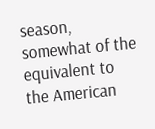season, somewhat of the equivalent to the American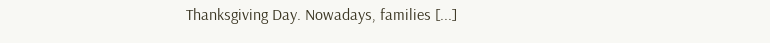Thanksgiving Day. Nowadays, families [...]